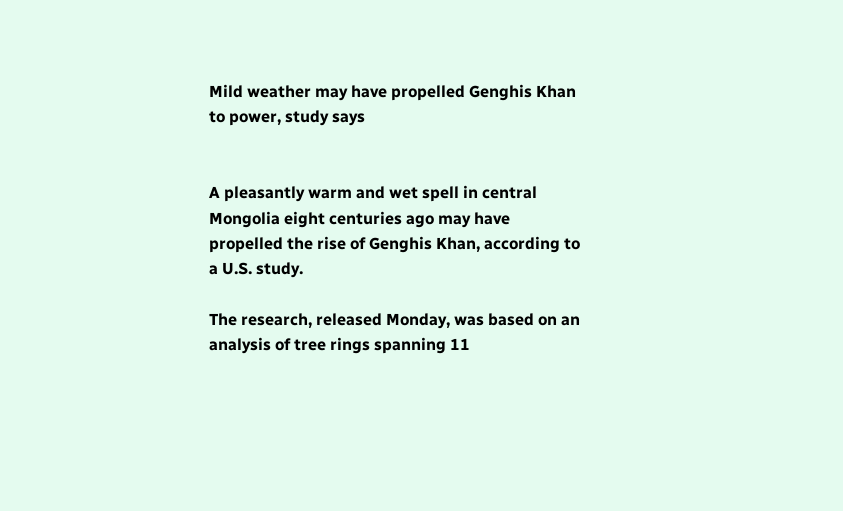Mild weather may have propelled Genghis Khan to power, study says


A pleasantly warm and wet spell in central Mongolia eight centuries ago may have propelled the rise of Genghis Khan, according to a U.S. study.

The research, released Monday, was based on an analysis of tree rings spanning 11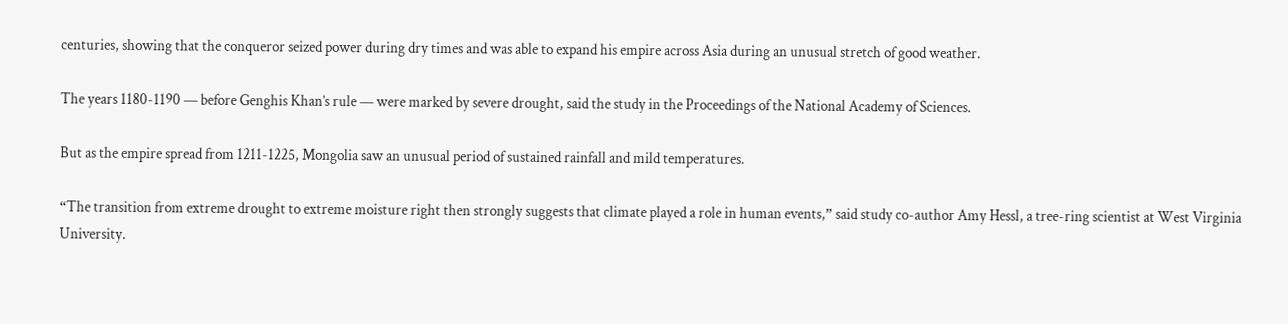centuries, showing that the conqueror seized power during dry times and was able to expand his empire across Asia during an unusual stretch of good weather.

The years 1180-1190 — before Genghis Khan’s rule — were marked by severe drought, said the study in the Proceedings of the National Academy of Sciences.

But as the empire spread from 1211-1225, Mongolia saw an unusual period of sustained rainfall and mild temperatures.

“The transition from extreme drought to extreme moisture right then strongly suggests that climate played a role in human events,” said study co-author Amy Hessl, a tree-ring scientist at West Virginia University.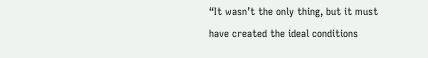“It wasn’t the only thing, but it must have created the ideal conditions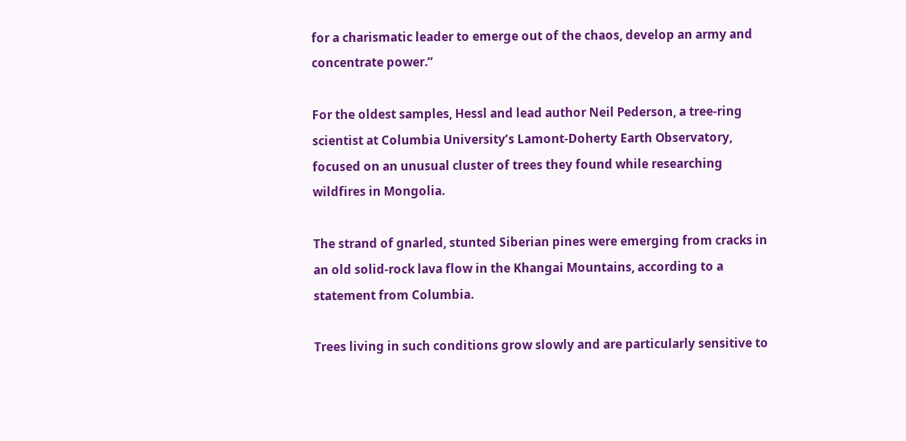for a charismatic leader to emerge out of the chaos, develop an army and concentrate power.”

For the oldest samples, Hessl and lead author Neil Pederson, a tree-ring scientist at Columbia University’s Lamont-Doherty Earth Observatory, focused on an unusual cluster of trees they found while researching wildfires in Mongolia.

The strand of gnarled, stunted Siberian pines were emerging from cracks in an old solid-rock lava flow in the Khangai Mountains, according to a statement from Columbia.

Trees living in such conditions grow slowly and are particularly sensitive to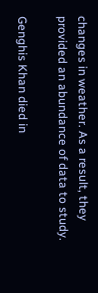changes in weather. As a result, they provided an abundance of data to study.

Genghis Khan died in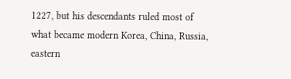1227, but his descendants ruled most of what became modern Korea, China, Russia, eastern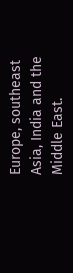Europe, southeast Asia, India and the Middle East.